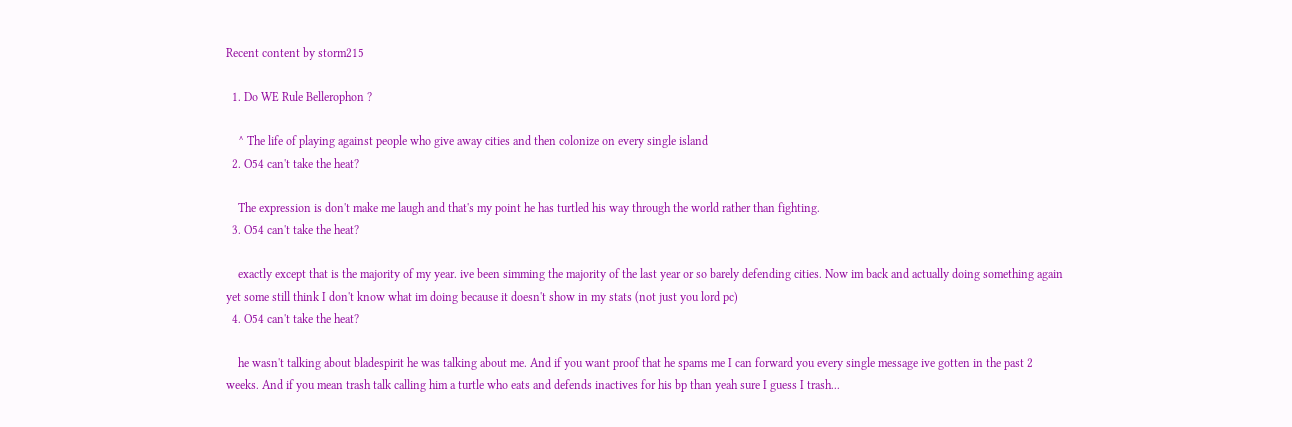Recent content by storm215

  1. Do WE Rule Bellerophon ?

    ^ The life of playing against people who give away cities and then colonize on every single island
  2. O54 can't take the heat?

    The expression is don't make me laugh and that's my point he has turtled his way through the world rather than fighting.
  3. O54 can't take the heat?

    exactly except that is the majority of my year. ive been simming the majority of the last year or so barely defending cities. Now im back and actually doing something again yet some still think I don't know what im doing because it doesn't show in my stats (not just you lord pc)
  4. O54 can't take the heat?

    he wasn't talking about bladespirit he was talking about me. And if you want proof that he spams me I can forward you every single message ive gotten in the past 2 weeks. And if you mean trash talk calling him a turtle who eats and defends inactives for his bp than yeah sure I guess I trash...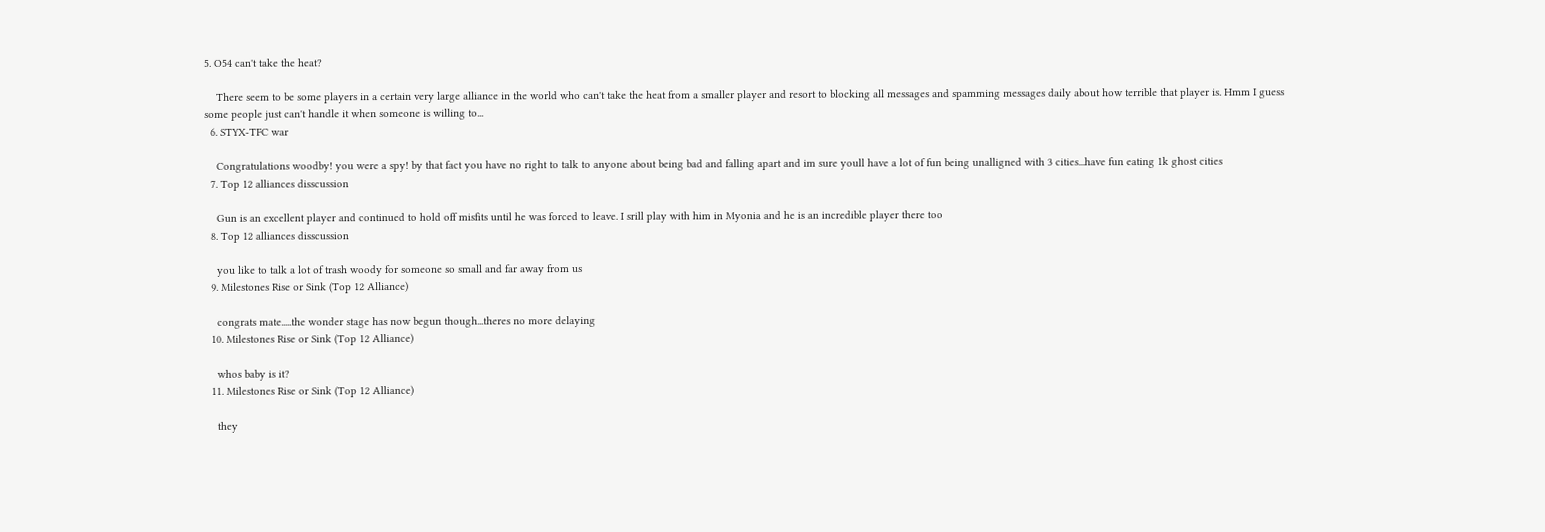5. O54 can't take the heat?

    There seem to be some players in a certain very large alliance in the world who can't take the heat from a smaller player and resort to blocking all messages and spamming messages daily about how terrible that player is. Hmm I guess some people just can't handle it when someone is willing to...
  6. STYX-TFC war

    Congratulations woodby! you were a spy! by that fact you have no right to talk to anyone about being bad and falling apart and im sure youll have a lot of fun being unalligned with 3 cities...have fun eating 1k ghost cities
  7. Top 12 alliances disscussion

    Gun is an excellent player and continued to hold off misfits until he was forced to leave. I srill play with him in Myonia and he is an incredible player there too
  8. Top 12 alliances disscussion

    you like to talk a lot of trash woody for someone so small and far away from us
  9. Milestones Rise or Sink (Top 12 Alliance)

    congrats mate.....the wonder stage has now begun though...theres no more delaying
  10. Milestones Rise or Sink (Top 12 Alliance)

    whos baby is it?
  11. Milestones Rise or Sink (Top 12 Alliance)

    they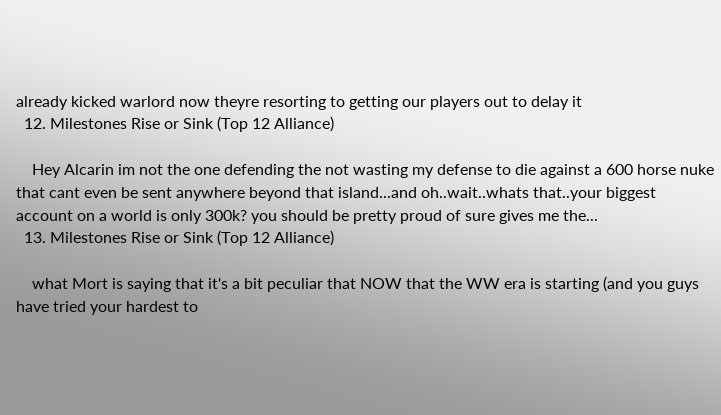already kicked warlord now theyre resorting to getting our players out to delay it
  12. Milestones Rise or Sink (Top 12 Alliance)

    Hey Alcarin im not the one defending the not wasting my defense to die against a 600 horse nuke that cant even be sent anywhere beyond that island...and oh..wait..whats that..your biggest account on a world is only 300k? you should be pretty proud of sure gives me the...
  13. Milestones Rise or Sink (Top 12 Alliance)

    what Mort is saying that it's a bit peculiar that NOW that the WW era is starting (and you guys have tried your hardest to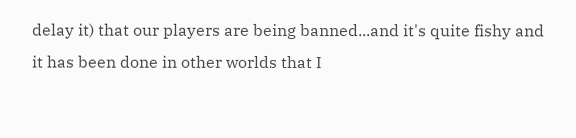delay it) that our players are being banned...and it's quite fishy and it has been done in other worlds that I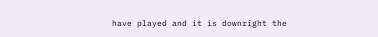have played and it is downright the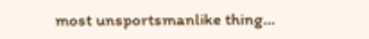most unsportsmanlike thing...